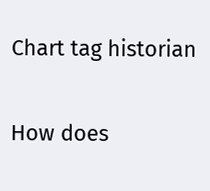Chart tag historian

How does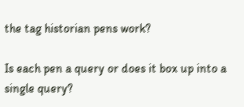the tag historian pens work?

Is each pen a query or does it box up into a single query?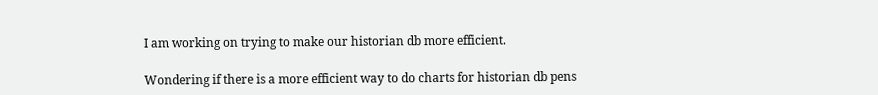I am working on trying to make our historian db more efficient.

Wondering if there is a more efficient way to do charts for historian db pens